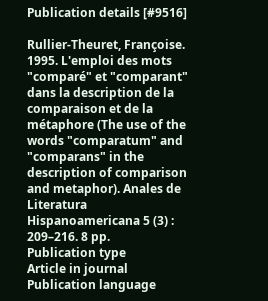Publication details [#9516]

Rullier-Theuret, Françoise. 1995. L'emploi des mots "comparé" et "comparant" dans la description de la comparaison et de la métaphore (The use of the words "comparatum" and "comparans" in the description of comparison and metaphor). Anales de Literatura Hispanoamericana 5 (3) : 209–216. 8 pp.
Publication type
Article in journal
Publication language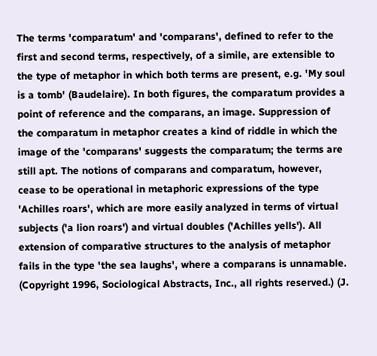The terms 'comparatum' and 'comparans', defined to refer to the first and second terms, respectively, of a simile, are extensible to the type of metaphor in which both terms are present, e.g. 'My soul is a tomb' (Baudelaire). In both figures, the comparatum provides a point of reference and the comparans, an image. Suppression of the comparatum in metaphor creates a kind of riddle in which the image of the 'comparans' suggests the comparatum; the terms are still apt. The notions of comparans and comparatum, however, cease to be operational in metaphoric expressions of the type 'Achilles roars', which are more easily analyzed in terms of virtual subjects ('a lion roars') and virtual doubles ('Achilles yells'). All extension of comparative structures to the analysis of metaphor fails in the type 'the sea laughs', where a comparans is unnamable. (Copyright 1996, Sociological Abstracts, Inc., all rights reserved.) (J.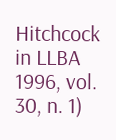Hitchcock in LLBA 1996, vol. 30, n. 1)